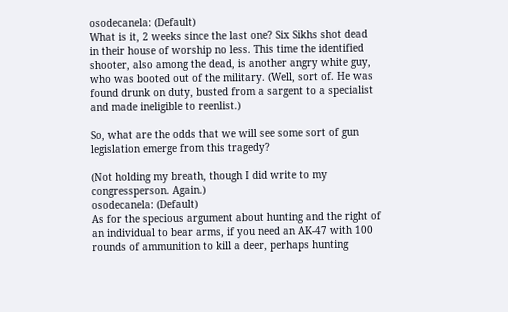osodecanela: (Default)
What is it, 2 weeks since the last one? Six Sikhs shot dead in their house of worship no less. This time the identified shooter, also among the dead, is another angry white guy, who was booted out of the military. (Well, sort of. He was found drunk on duty, busted from a sargent to a specialist and made ineligible to reenlist.)

So, what are the odds that we will see some sort of gun legislation emerge from this tragedy?

(Not holding my breath, though I did write to my congressperson. Again.)
osodecanela: (Default)
As for the specious argument about hunting and the right of an individual to bear arms, if you need an AK-47 with 100 rounds of ammunition to kill a deer, perhaps hunting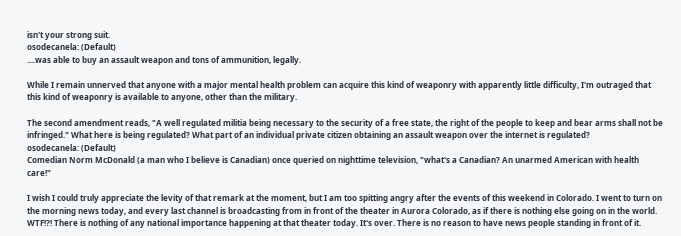isn't your strong suit.
osodecanela: (Default)
....was able to buy an assault weapon and tons of ammunition, legally.

While I remain unnerved that anyone with a major mental health problem can acquire this kind of weaponry with apparently little difficulty, I'm outraged that this kind of weaponry is available to anyone, other than the military.

The second amendment reads, "A well regulated militia being necessary to the security of a free state, the right of the people to keep and bear arms shall not be infringed." What here is being regulated? What part of an individual private citizen obtaining an assault weapon over the internet is regulated?
osodecanela: (Default)
Comedian Norm McDonald (a man who I believe is Canadian) once queried on nighttime television, "what's a Canadian? An unarmed American with health care!"

I wish I could truly appreciate the levity of that remark at the moment, but I am too spitting angry after the events of this weekend in Colorado. I went to turn on the morning news today, and every last channel is broadcasting from in front of the theater in Aurora Colorado, as if there is nothing else going on in the world. WTF!?! There is nothing of any national importance happening at that theater today. It's over. There is no reason to have news people standing in front of it.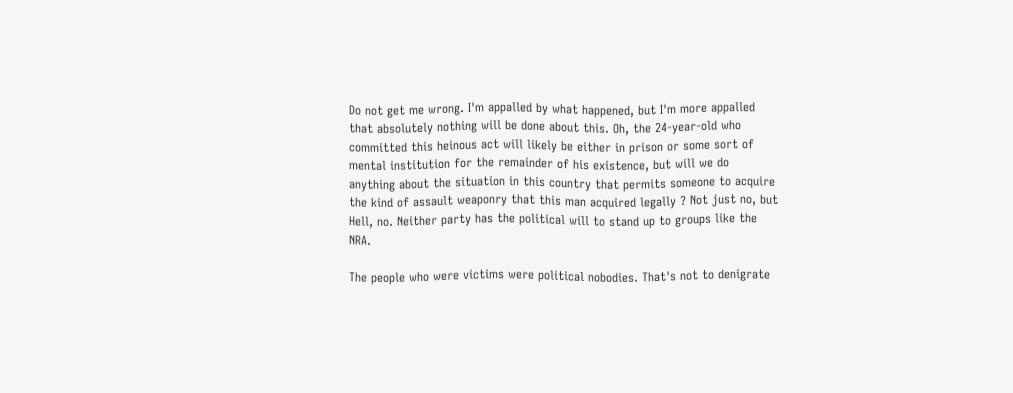Do not get me wrong. I'm appalled by what happened, but I'm more appalled that absolutely nothing will be done about this. Oh, the 24-year-old who committed this heinous act will likely be either in prison or some sort of mental institution for the remainder of his existence, but will we do anything about the situation in this country that permits someone to acquire the kind of assault weaponry that this man acquired legally ? Not just no, but Hell, no. Neither party has the political will to stand up to groups like the NRA.

The people who were victims were political nobodies. That's not to denigrate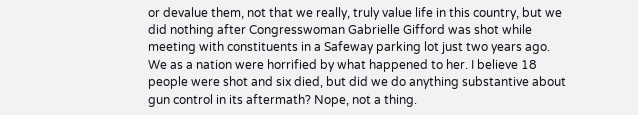or devalue them, not that we really, truly value life in this country, but we did nothing after Congresswoman Gabrielle Gifford was shot while meeting with constituents in a Safeway parking lot just two years ago. We as a nation were horrified by what happened to her. I believe 18 people were shot and six died, but did we do anything substantive about gun control in its aftermath? Nope, not a thing.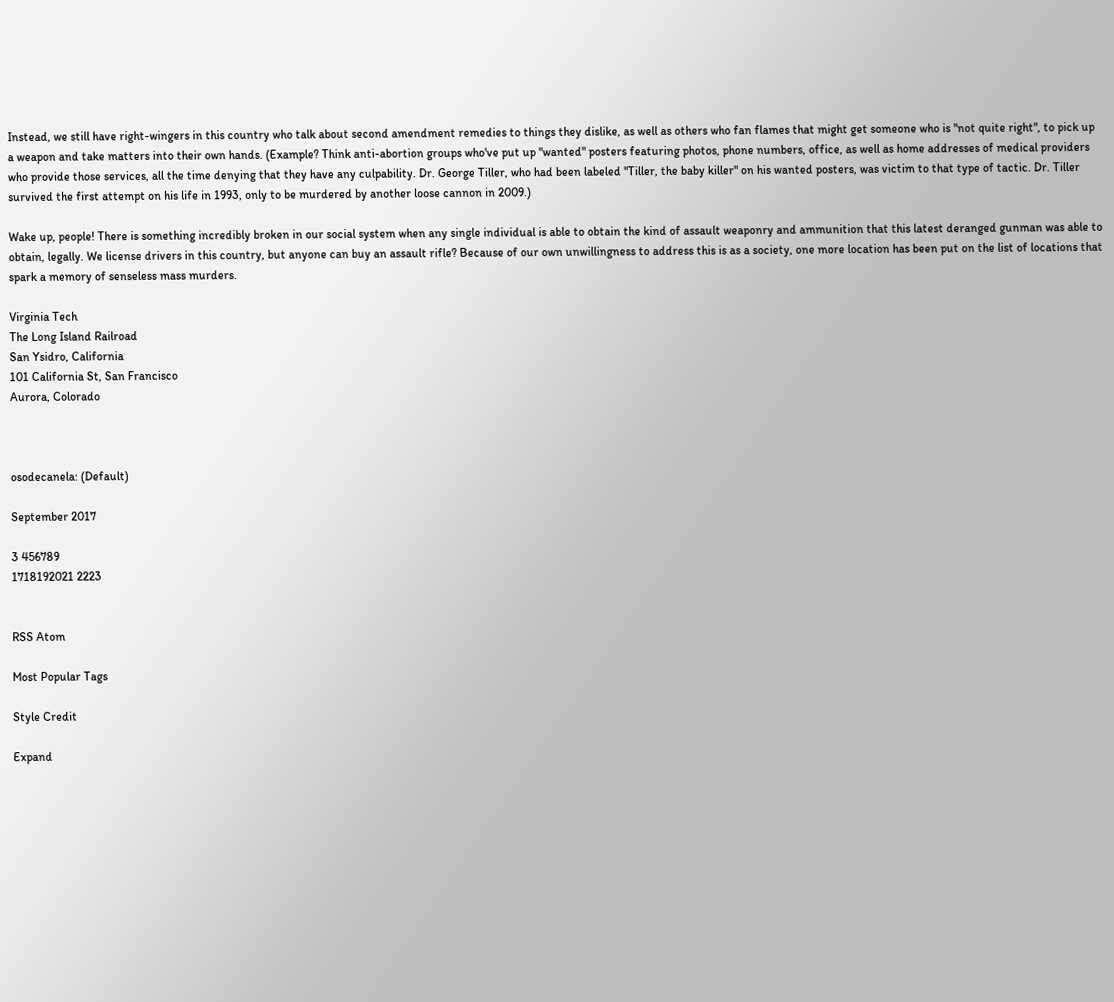Instead, we still have right-wingers in this country who talk about second amendment remedies to things they dislike, as well as others who fan flames that might get someone who is "not quite right", to pick up a weapon and take matters into their own hands. (Example? Think anti-abortion groups who've put up "wanted" posters featuring photos, phone numbers, office, as well as home addresses of medical providers who provide those services, all the time denying that they have any culpability. Dr. George Tiller, who had been labeled "Tiller, the baby killer" on his wanted posters, was victim to that type of tactic. Dr. Tiller survived the first attempt on his life in 1993, only to be murdered by another loose cannon in 2009.)

Wake up, people! There is something incredibly broken in our social system when any single individual is able to obtain the kind of assault weaponry and ammunition that this latest deranged gunman was able to obtain, legally. We license drivers in this country, but anyone can buy an assault rifle? Because of our own unwillingness to address this is as a society, one more location has been put on the list of locations that spark a memory of senseless mass murders.

Virginia Tech
The Long Island Railroad
San Ysidro, California
101 California St, San Francisco
Aurora, Colorado



osodecanela: (Default)

September 2017

3 456789
1718192021 2223


RSS Atom

Most Popular Tags

Style Credit

Expand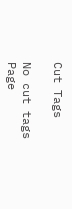Cut Tags

No cut tags
Page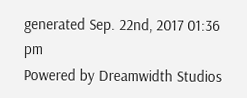generated Sep. 22nd, 2017 01:36 pm
Powered by Dreamwidth Studios